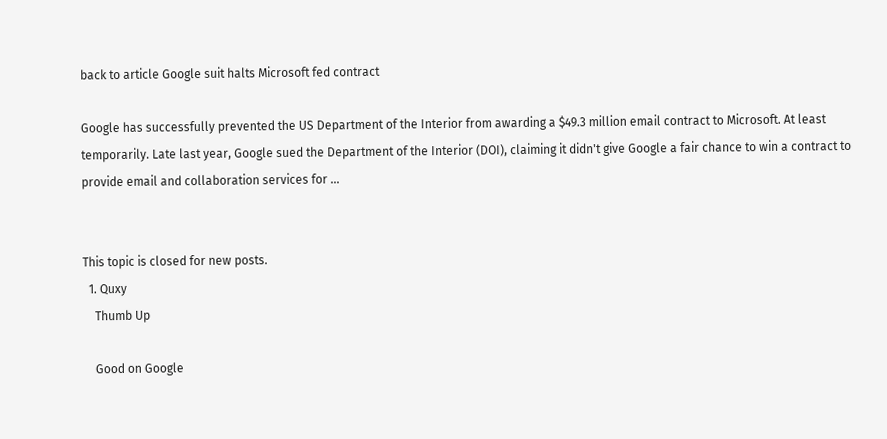back to article Google suit halts Microsoft fed contract

Google has successfully prevented the US Department of the Interior from awarding a $49.3 million email contract to Microsoft. At least temporarily. Late last year, Google sued the Department of the Interior (DOI), claiming it didn't give Google a fair chance to win a contract to provide email and collaboration services for …


This topic is closed for new posts.
  1. Quxy
    Thumb Up

    Good on Google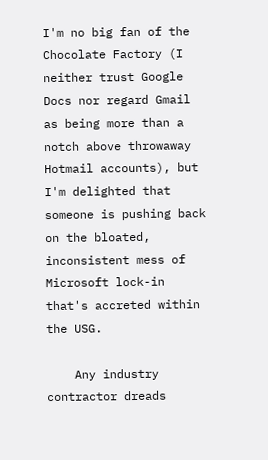I'm no big fan of the Chocolate Factory (I neither trust Google Docs nor regard Gmail as being more than a notch above throwaway Hotmail accounts), but I'm delighted that someone is pushing back on the bloated, inconsistent mess of Microsoft lock-in that's accreted within the USG.

    Any industry contractor dreads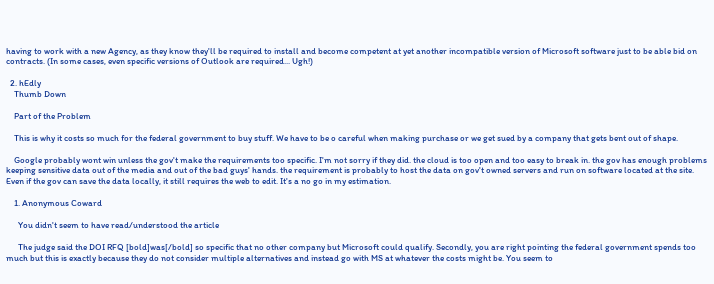having to work with a new Agency, as they know they'll be required to install and become competent at yet another incompatible version of Microsoft software just to be able bid on contracts. (In some cases, even specific versions of Outlook are required... Ugh!)

  2. hEdly
    Thumb Down

    Part of the Problem

    This is why it costs so much for the federal government to buy stuff. We have to be o careful when making purchase or we get sued by a company that gets bent out of shape.

    Google probably wont win unless the gov't make the requirements too specific. I'm not sorry if they did. the cloud is too open and too easy to break in. the gov has enough problems keeping sensitive data out of the media and out of the bad guys' hands. the requirement is probably to host the data on gov't owned servers and run on software located at the site. Even if the gov can save the data locally, it still requires the web to edit. It's a no go in my estimation.

    1. Anonymous Coward

      You didn't seem to have read/understood the article

      The judge said the DOI RFQ [bold]was[/bold] so specific that no other company but Microsoft could qualify. Secondly, you are right pointing the federal government spends too much but this is exactly because they do not consider multiple alternatives and instead go with MS at whatever the costs might be. You seem to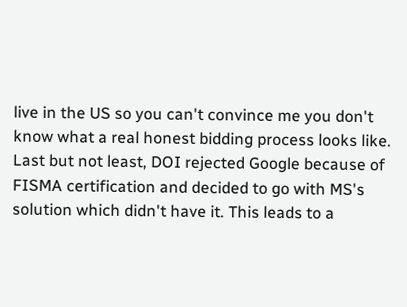live in the US so you can't convince me you don't know what a real honest bidding process looks like. Last but not least, DOI rejected Google because of FISMA certification and decided to go with MS's solution which didn't have it. This leads to a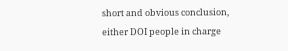short and obvious conclusion, either DOI people in charge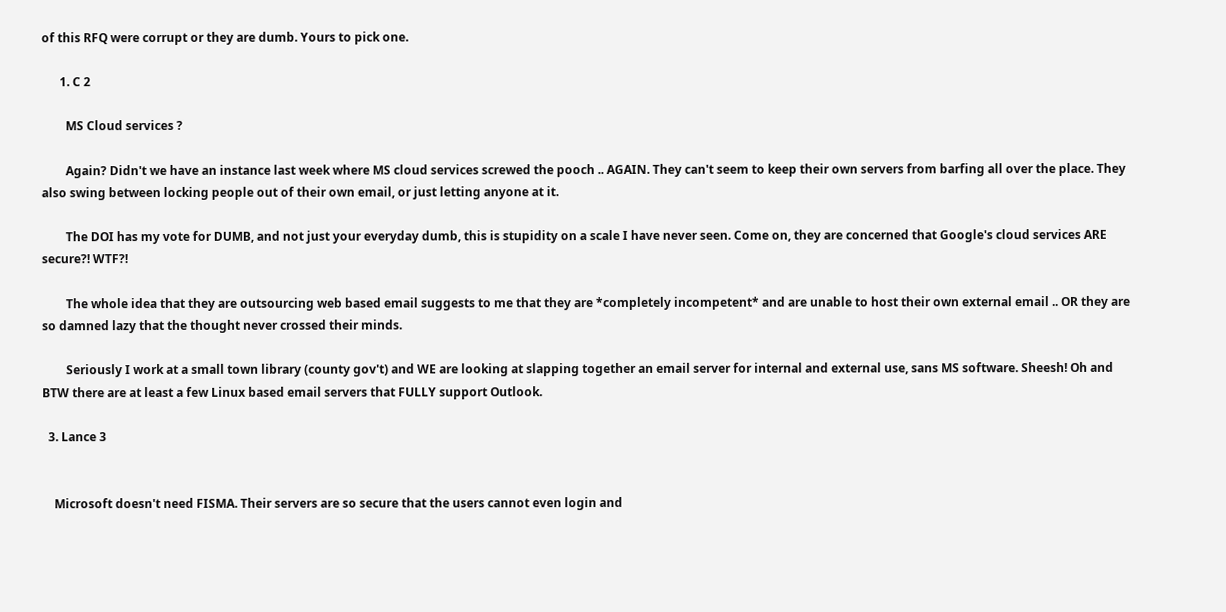of this RFQ were corrupt or they are dumb. Yours to pick one.

      1. C 2

        MS Cloud services ?

        Again? Didn't we have an instance last week where MS cloud services screwed the pooch .. AGAIN. They can't seem to keep their own servers from barfing all over the place. They also swing between locking people out of their own email, or just letting anyone at it.

        The DOI has my vote for DUMB, and not just your everyday dumb, this is stupidity on a scale I have never seen. Come on, they are concerned that Google's cloud services ARE secure?! WTF?!

        The whole idea that they are outsourcing web based email suggests to me that they are *completely incompetent* and are unable to host their own external email .. OR they are so damned lazy that the thought never crossed their minds.

        Seriously I work at a small town library (county gov't) and WE are looking at slapping together an email server for internal and external use, sans MS software. Sheesh! Oh and BTW there are at least a few Linux based email servers that FULLY support Outlook.

  3. Lance 3


    Microsoft doesn't need FISMA. Their servers are so secure that the users cannot even login and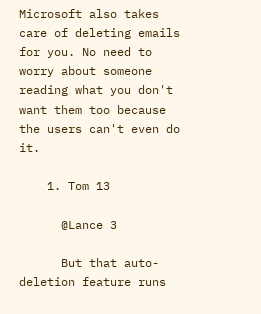Microsoft also takes care of deleting emails for you. No need to worry about someone reading what you don't want them too because the users can't even do it.

    1. Tom 13

      @Lance 3

      But that auto-deletion feature runs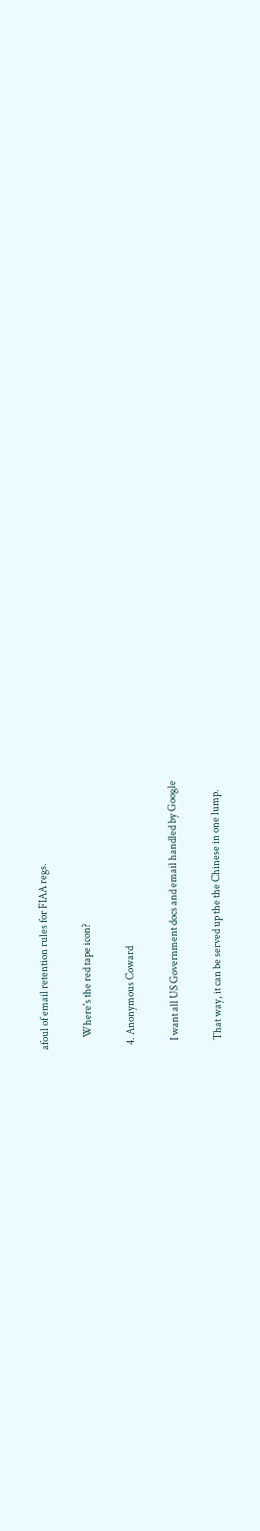afoul of email retention rules for FIAA regs.

      Where's the red tape icon?

  4. Anonymous Coward

    I want all US Government docs and email handled by Google

    That way, it can be served up the the Chinese in one lump.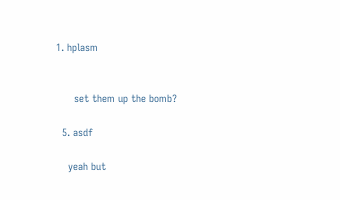1. hplasm


      set them up the bomb?

  5. asdf

    yeah but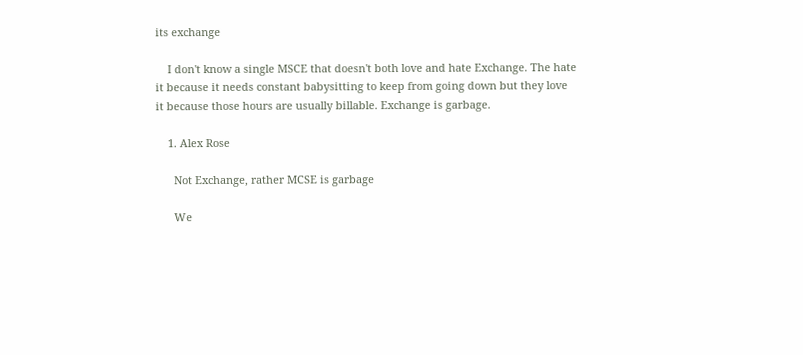its exchange

    I don't know a single MSCE that doesn't both love and hate Exchange. The hate it because it needs constant babysitting to keep from going down but they love it because those hours are usually billable. Exchange is garbage.

    1. Alex Rose

      Not Exchange, rather MCSE is garbage

      We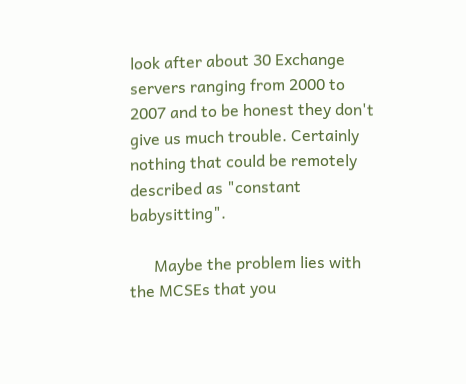look after about 30 Exchange servers ranging from 2000 to 2007 and to be honest they don't give us much trouble. Certainly nothing that could be remotely described as "constant babysitting".

      Maybe the problem lies with the MCSEs that you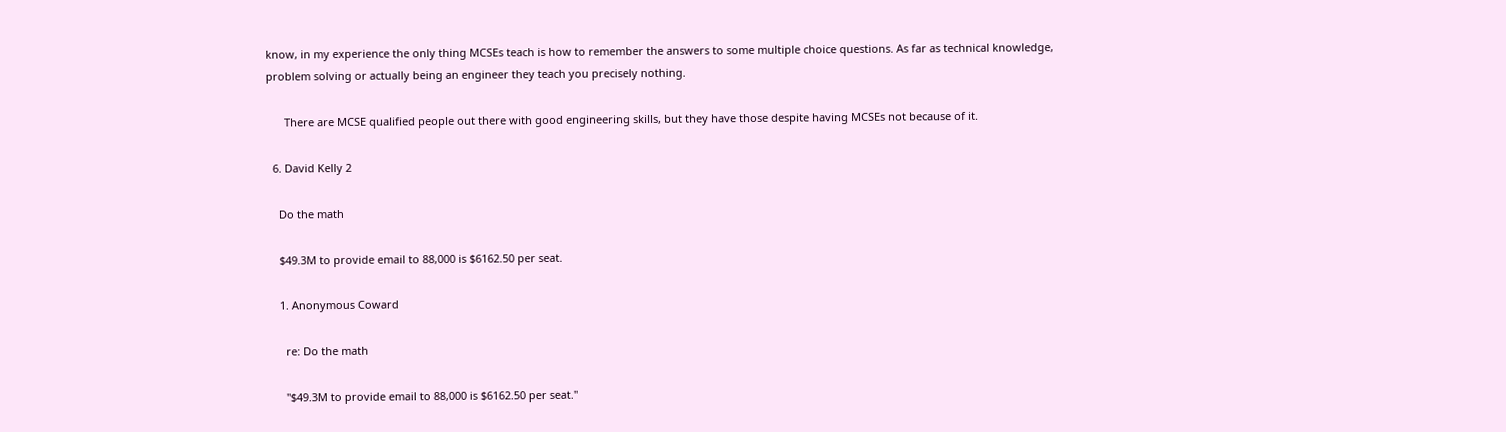know, in my experience the only thing MCSEs teach is how to remember the answers to some multiple choice questions. As far as technical knowledge, problem solving or actually being an engineer they teach you precisely nothing.

      There are MCSE qualified people out there with good engineering skills, but they have those despite having MCSEs not because of it.

  6. David Kelly 2

    Do the math

    $49.3M to provide email to 88,000 is $6162.50 per seat.

    1. Anonymous Coward

      re: Do the math

      "$49.3M to provide email to 88,000 is $6162.50 per seat."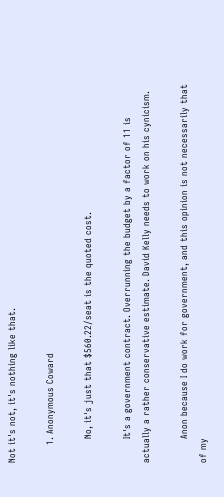Not it's not, it's nothing like that.

      1. Anonymous Coward

        No, it's just that $560.22/seat is the quoted cost.

        It's a government contract. Overrunning the budget by a factor of 11 is actually a rather conservative estimate. David Kelly needs to work on his cynicism.

        Anon because I do work for government, and this opinion is not necessarily that of my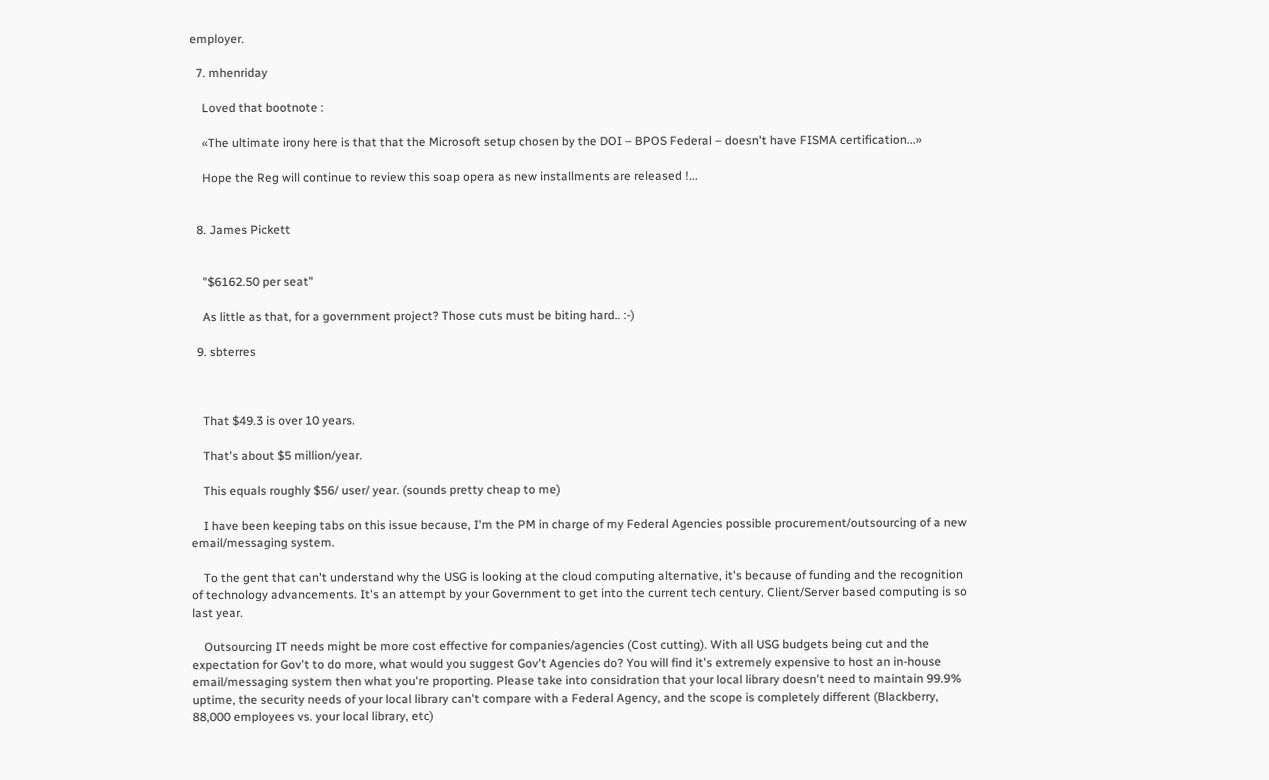employer.

  7. mhenriday

    Loved that bootnote :

    «The ultimate irony here is that that the Microsoft setup chosen by the DOI – BPOS Federal – doesn't have FISMA certification...»

    Hope the Reg will continue to review this soap opera as new installments are released !...


  8. James Pickett


    "$6162.50 per seat"

    As little as that, for a government project? Those cuts must be biting hard.. :-)

  9. sbterres



    That $49.3 is over 10 years.

    That's about $5 million/year.

    This equals roughly $56/ user/ year. (sounds pretty cheap to me)

    I have been keeping tabs on this issue because, I'm the PM in charge of my Federal Agencies possible procurement/outsourcing of a new email/messaging system.

    To the gent that can't understand why the USG is looking at the cloud computing alternative, it's because of funding and the recognition of technology advancements. It's an attempt by your Government to get into the current tech century. Client/Server based computing is so last year.

    Outsourcing IT needs might be more cost effective for companies/agencies (Cost cutting). With all USG budgets being cut and the expectation for Gov't to do more, what would you suggest Gov't Agencies do? You will find it's extremely expensive to host an in-house email/messaging system then what you're proporting. Please take into considration that your local library doesn't need to maintain 99.9% uptime, the security needs of your local library can't compare with a Federal Agency, and the scope is completely different (Blackberry, 88,000 employees vs. your local library, etc)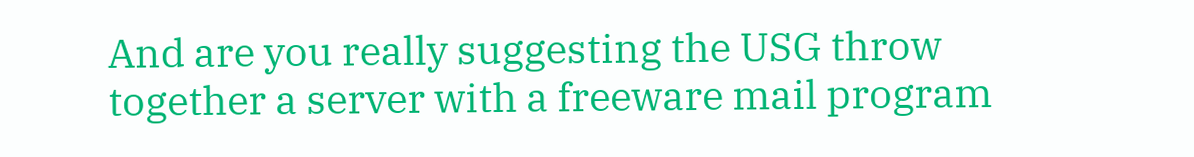And are you really suggesting the USG throw together a server with a freeware mail program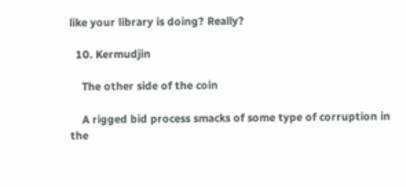like your library is doing? Really?

  10. Kermudjin

    The other side of the coin

    A rigged bid process smacks of some type of corruption in the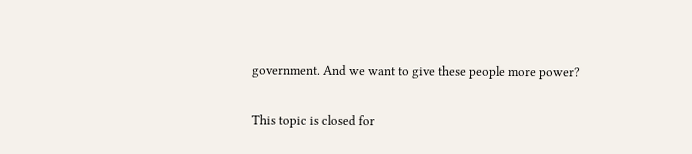government. And we want to give these people more power?

This topic is closed for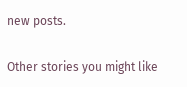new posts.

Other stories you might like